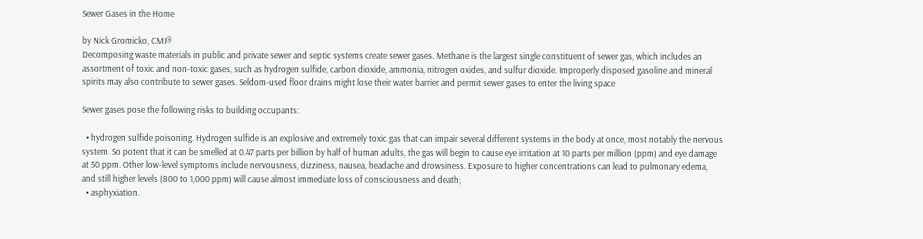Sewer Gases in the Home

by Nick Gromicko, CMI®
Decomposing waste materials in public and private sewer and septic systems create sewer gases. Methane is the largest single constituent of sewer gas, which includes an assortment of toxic and non-toxic gases, such as hydrogen sulfide, carbon dioxide, ammonia, nitrogen oxides, and sulfur dioxide. Improperly disposed gasoline and mineral spirits may also contribute to sewer gases. Seldom-used floor drains might lose their water barrier and permit sewer gases to enter the living space

Sewer gases pose the following risks to building occupants:

  • hydrogen sulfide poisoning. Hydrogen sulfide is an explosive and extremely toxic gas that can impair several different systems in the body at once, most notably the nervous system. So potent that it can be smelled at 0.47 parts per billion by half of human adults, the gas will begin to cause eye irritation at 10 parts per million (ppm) and eye damage at 50 ppm. Other low-level symptoms include nervousness, dizziness, nausea, headache and drowsiness. Exposure to higher concentrations can lead to pulmonary edema, and still higher levels (800 to 1,000 ppm) will cause almost immediate loss of consciousness and death;
  • asphyxiation.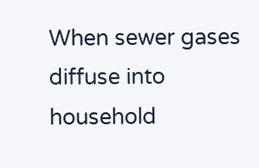When sewer gases diffuse into household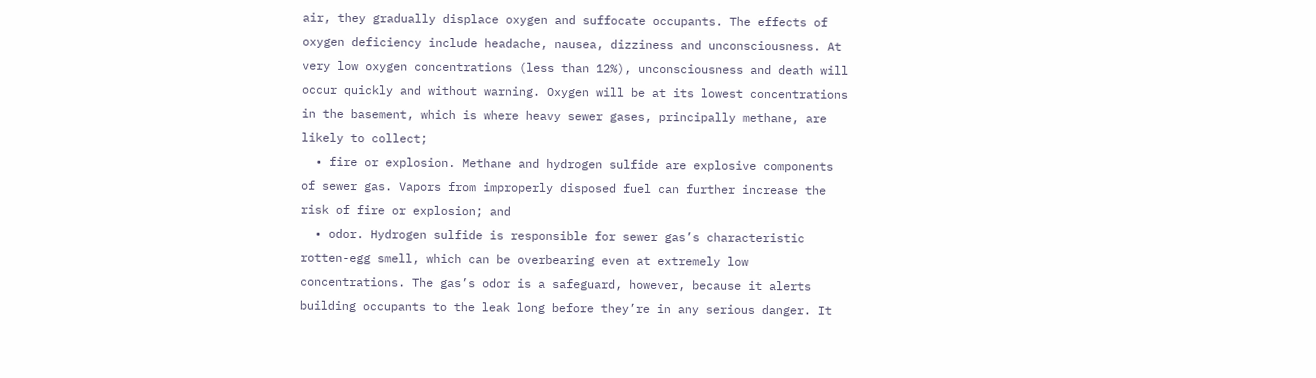air, they gradually displace oxygen and suffocate occupants. The effects of oxygen deficiency include headache, nausea, dizziness and unconsciousness. At very low oxygen concentrations (less than 12%), unconsciousness and death will occur quickly and without warning. Oxygen will be at its lowest concentrations in the basement, which is where heavy sewer gases, principally methane, are likely to collect;
  • fire or explosion. Methane and hydrogen sulfide are explosive components of sewer gas. Vapors from improperly disposed fuel can further increase the risk of fire or explosion; and
  • odor. Hydrogen sulfide is responsible for sewer gas’s characteristic rotten-egg smell, which can be overbearing even at extremely low concentrations. The gas’s odor is a safeguard, however, because it alerts building occupants to the leak long before they’re in any serious danger. It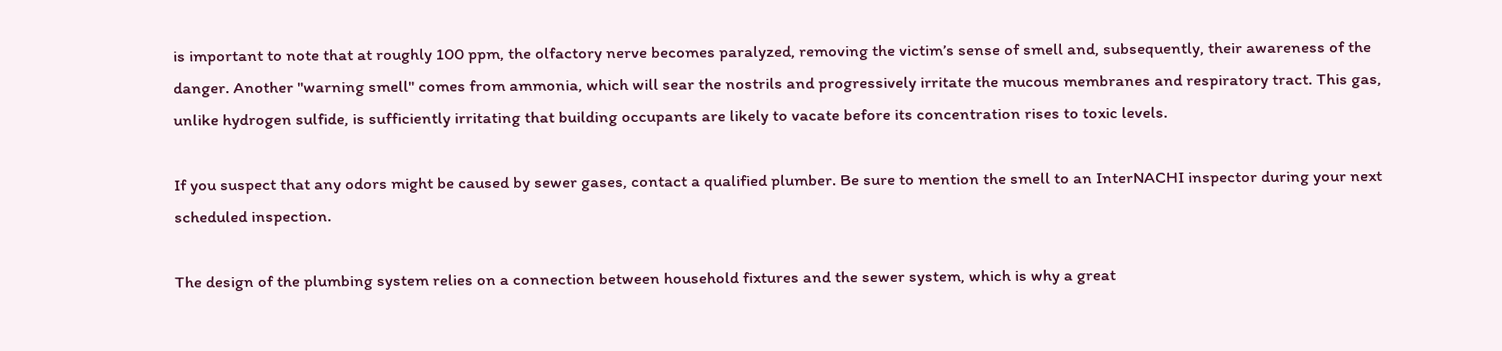is important to note that at roughly 100 ppm, the olfactory nerve becomes paralyzed, removing the victim’s sense of smell and, subsequently, their awareness of the danger. Another "warning smell" comes from ammonia, which will sear the nostrils and progressively irritate the mucous membranes and respiratory tract. This gas, unlike hydrogen sulfide, is sufficiently irritating that building occupants are likely to vacate before its concentration rises to toxic levels.

If you suspect that any odors might be caused by sewer gases, contact a qualified plumber. Be sure to mention the smell to an InterNACHI inspector during your next scheduled inspection.

The design of the plumbing system relies on a connection between household fixtures and the sewer system, which is why a great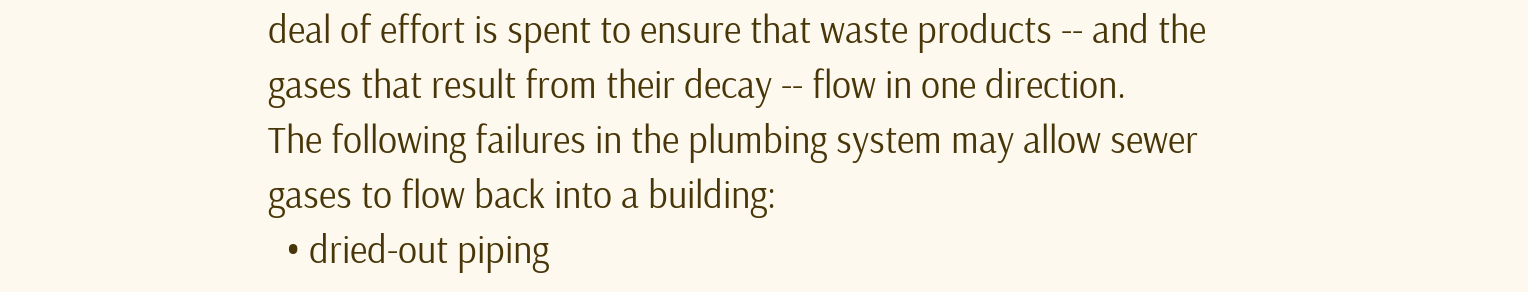deal of effort is spent to ensure that waste products -- and the gases that result from their decay -- flow in one direction.
The following failures in the plumbing system may allow sewer gases to flow back into a building:
  • dried-out piping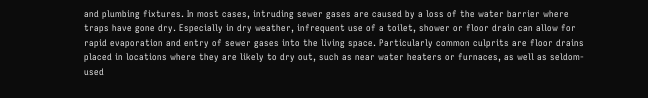and plumbing fixtures. In most cases, intruding sewer gases are caused by a loss of the water barrier where traps have gone dry. Especially in dry weather, infrequent use of a toilet, shower or floor drain can allow for rapid evaporation and entry of sewer gases into the living space. Particularly common culprits are floor drains placed in locations where they are likely to dry out, such as near water heaters or furnaces, as well as seldom-used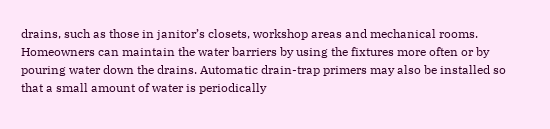drains, such as those in janitor’s closets, workshop areas and mechanical rooms. Homeowners can maintain the water barriers by using the fixtures more often or by pouring water down the drains. Automatic drain-trap primers may also be installed so that a small amount of water is periodically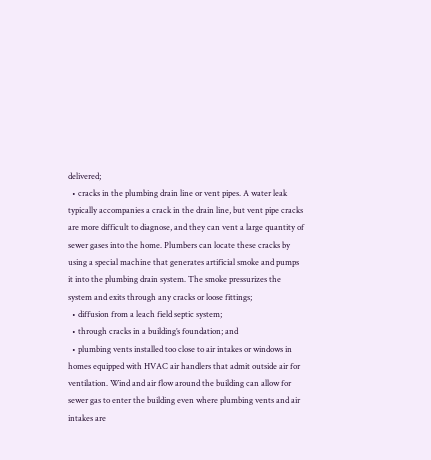delivered;
  • cracks in the plumbing drain line or vent pipes. A water leak typically accompanies a crack in the drain line, but vent pipe cracks are more difficult to diagnose, and they can vent a large quantity of sewer gases into the home. Plumbers can locate these cracks by using a special machine that generates artificial smoke and pumps it into the plumbing drain system. The smoke pressurizes the system and exits through any cracks or loose fittings;
  • diffusion from a leach field septic system;
  • through cracks in a building’s foundation; and
  • plumbing vents installed too close to air intakes or windows in homes equipped with HVAC air handlers that admit outside air for ventilation. Wind and air flow around the building can allow for sewer gas to enter the building even where plumbing vents and air intakes are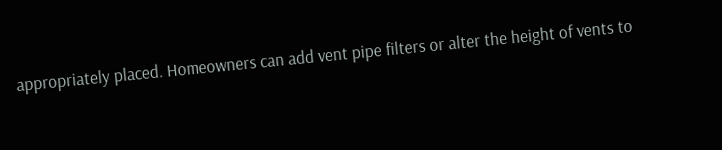appropriately placed. Homeowners can add vent pipe filters or alter the height of vents to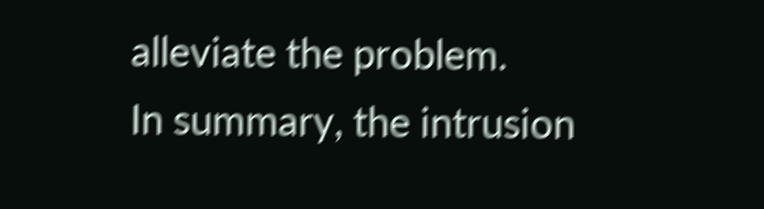alleviate the problem.
In summary, the intrusion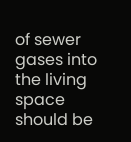of sewer gases into the living space should be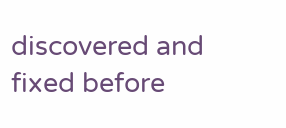discovered and fixed before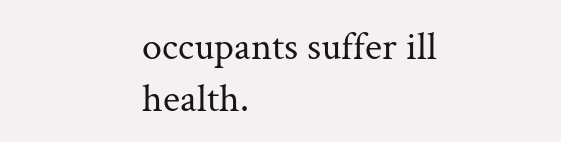occupants suffer ill health.